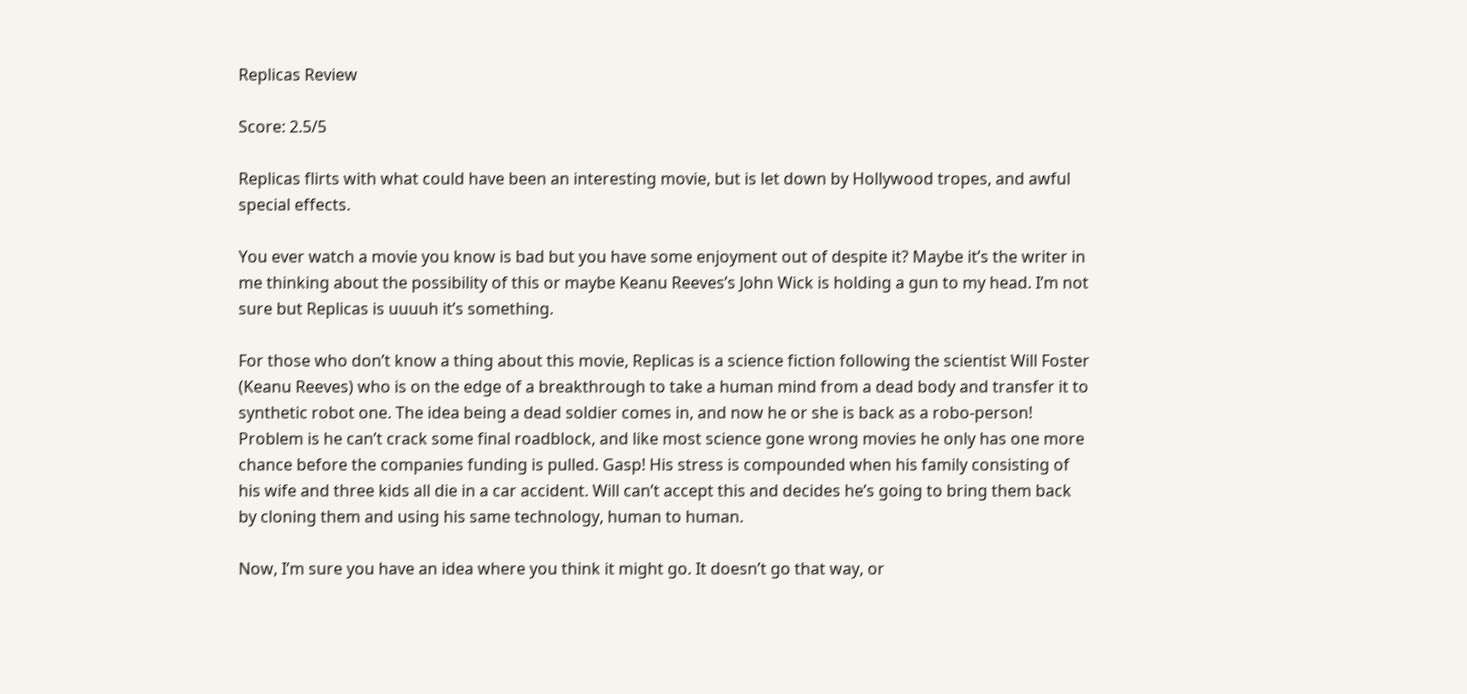Replicas Review

Score: 2.5/5

Replicas flirts with what could have been an interesting movie, but is let down by Hollywood tropes, and awful special effects.

You ever watch a movie you know is bad but you have some enjoyment out of despite it? Maybe it’s the writer in me thinking about the possibility of this or maybe Keanu Reeves’s John Wick is holding a gun to my head. I’m not sure but Replicas is uuuuh it’s something.

For those who don’t know a thing about this movie, Replicas is a science fiction following the scientist Will Foster (Keanu Reeves) who is on the edge of a breakthrough to take a human mind from a dead body and transfer it to synthetic robot one. The idea being a dead soldier comes in, and now he or she is back as a robo-person! Problem is he can’t crack some final roadblock, and like most science gone wrong movies he only has one more chance before the companies funding is pulled. Gasp! His stress is compounded when his family consisting of his wife and three kids all die in a car accident. Will can’t accept this and decides he’s going to bring them back by cloning them and using his same technology, human to human.

Now, I’m sure you have an idea where you think it might go. It doesn’t go that way, or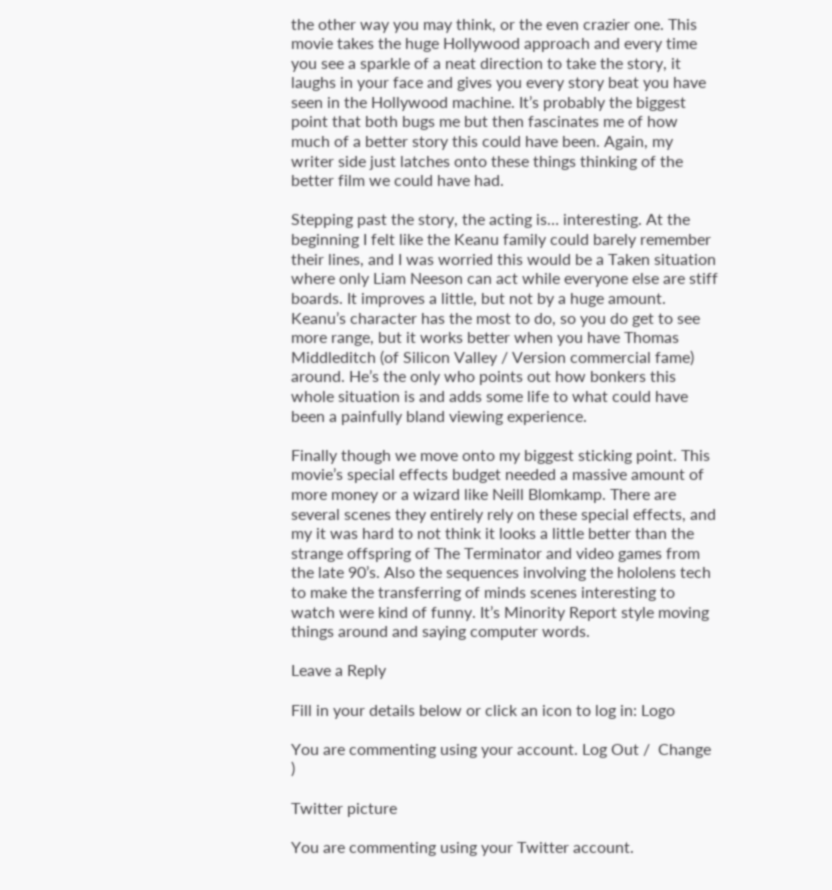the other way you may think, or the even crazier one. This movie takes the huge Hollywood approach and every time you see a sparkle of a neat direction to take the story, it laughs in your face and gives you every story beat you have seen in the Hollywood machine. It’s probably the biggest point that both bugs me but then fascinates me of how much of a better story this could have been. Again, my writer side just latches onto these things thinking of the better film we could have had.

Stepping past the story, the acting is… interesting. At the beginning I felt like the Keanu family could barely remember their lines, and I was worried this would be a Taken situation where only Liam Neeson can act while everyone else are stiff boards. It improves a little, but not by a huge amount. Keanu’s character has the most to do, so you do get to see more range, but it works better when you have Thomas Middleditch (of Silicon Valley / Version commercial fame) around. He’s the only who points out how bonkers this whole situation is and adds some life to what could have been a painfully bland viewing experience.

Finally though we move onto my biggest sticking point. This movie’s special effects budget needed a massive amount of more money or a wizard like Neill Blomkamp. There are several scenes they entirely rely on these special effects, and my it was hard to not think it looks a little better than the strange offspring of The Terminator and video games from the late 90’s. Also the sequences involving the hololens tech to make the transferring of minds scenes interesting to watch were kind of funny. It’s Minority Report style moving things around and saying computer words.

Leave a Reply

Fill in your details below or click an icon to log in: Logo

You are commenting using your account. Log Out /  Change )

Twitter picture

You are commenting using your Twitter account.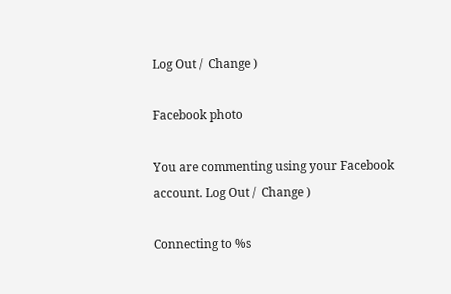Log Out /  Change )

Facebook photo

You are commenting using your Facebook account. Log Out /  Change )

Connecting to %s